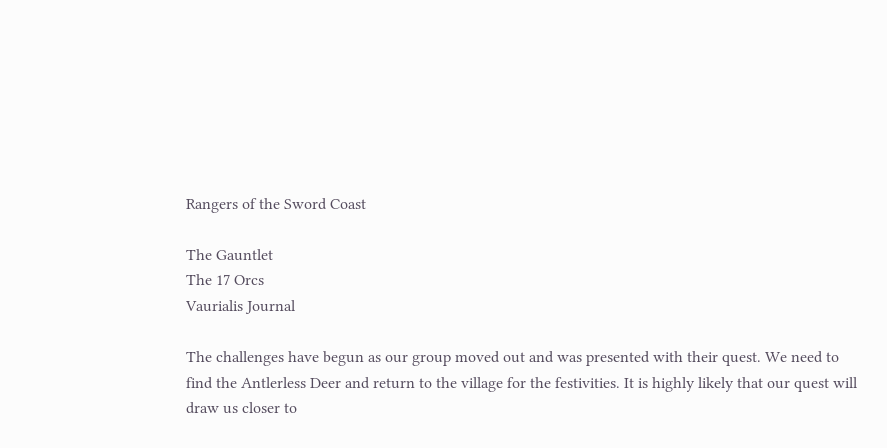Rangers of the Sword Coast

The Gauntlet
The 17 Orcs
Vaurialis Journal

The challenges have begun as our group moved out and was presented with their quest. We need to find the Antlerless Deer and return to the village for the festivities. It is highly likely that our quest will draw us closer to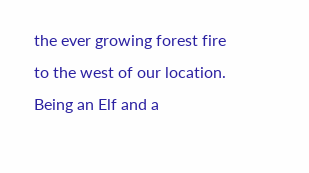the ever growing forest fire to the west of our location. Being an Elf and a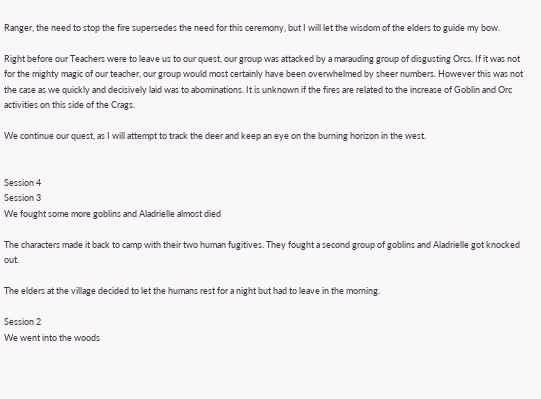Ranger, the need to stop the fire supersedes the need for this ceremony, but I will let the wisdom of the elders to guide my bow.

Right before our Teachers were to leave us to our quest, our group was attacked by a marauding group of disgusting Orcs. If it was not for the mighty magic of our teacher, our group would most certainly have been overwhelmed by sheer numbers. However this was not the case as we quickly and decisively laid was to abominations. It is unknown if the fires are related to the increase of Goblin and Orc activities on this side of the Crags.

We continue our quest, as I will attempt to track the deer and keep an eye on the burning horizon in the west.


Session 4
Session 3
We fought some more goblins and Aladrielle almost died

The characters made it back to camp with their two human fugitives. They fought a second group of goblins and Aladrielle got knocked out.

The elders at the village decided to let the humans rest for a night but had to leave in the morning.

Session 2
We went into the woods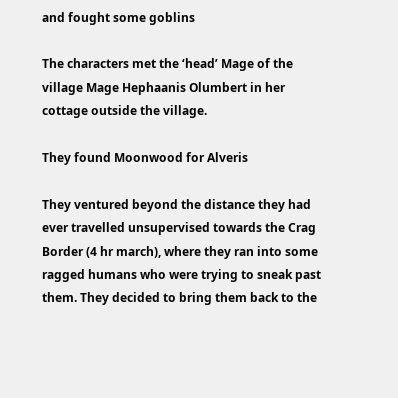and fought some goblins

The characters met the ‘head’ Mage of the village Mage Hephaanis Olumbert in her cottage outside the village.

They found Moonwood for Alveris

They ventured beyond the distance they had ever travelled unsupervised towards the Crag Border (4 hr march), where they ran into some ragged humans who were trying to sneak past them. They decided to bring them back to the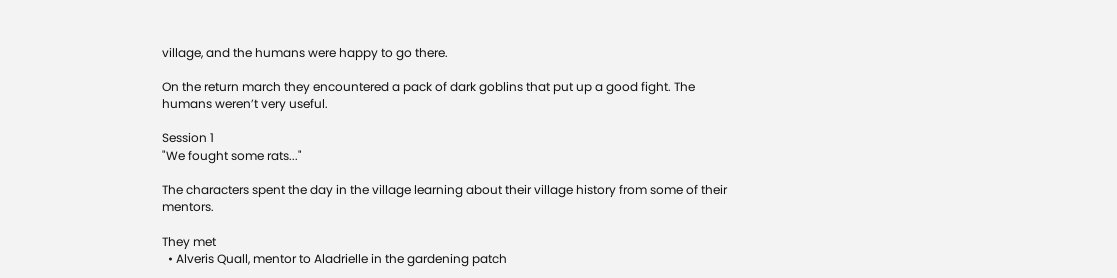village, and the humans were happy to go there.

On the return march they encountered a pack of dark goblins that put up a good fight. The humans weren’t very useful.

Session 1
"We fought some rats..."

The characters spent the day in the village learning about their village history from some of their mentors.

They met
  • Alveris Quall, mentor to Aladrielle in the gardening patch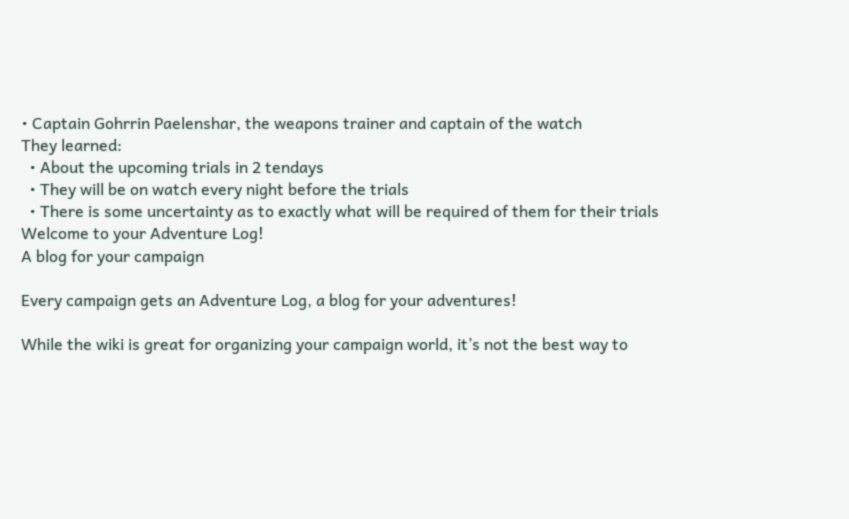• Captain Gohrrin Paelenshar, the weapons trainer and captain of the watch
They learned:
  • About the upcoming trials in 2 tendays
  • They will be on watch every night before the trials
  • There is some uncertainty as to exactly what will be required of them for their trials
Welcome to your Adventure Log!
A blog for your campaign

Every campaign gets an Adventure Log, a blog for your adventures!

While the wiki is great for organizing your campaign world, it’s not the best way to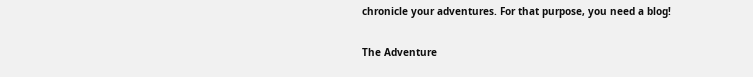chronicle your adventures. For that purpose, you need a blog!

The Adventure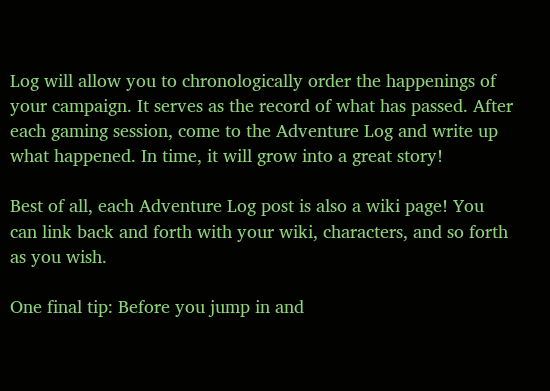Log will allow you to chronologically order the happenings of your campaign. It serves as the record of what has passed. After each gaming session, come to the Adventure Log and write up what happened. In time, it will grow into a great story!

Best of all, each Adventure Log post is also a wiki page! You can link back and forth with your wiki, characters, and so forth as you wish.

One final tip: Before you jump in and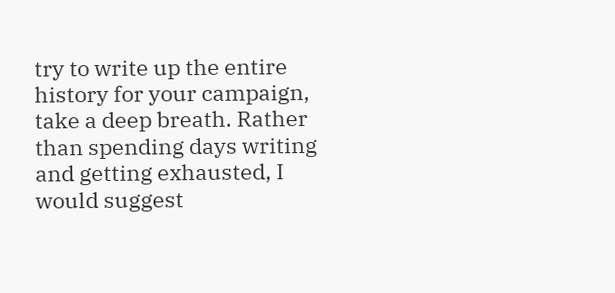try to write up the entire history for your campaign, take a deep breath. Rather than spending days writing and getting exhausted, I would suggest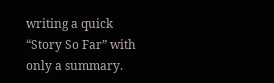writing a quick “Story So Far” with only a summary.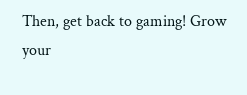Then, get back to gaming! Grow your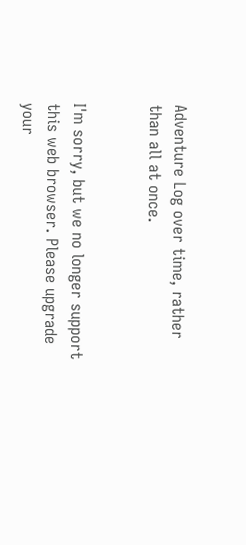Adventure Log over time, rather than all at once.


I'm sorry, but we no longer support this web browser. Please upgrade your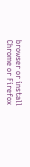browser or install Chrome or Firefox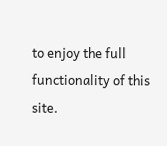to enjoy the full functionality of this site.